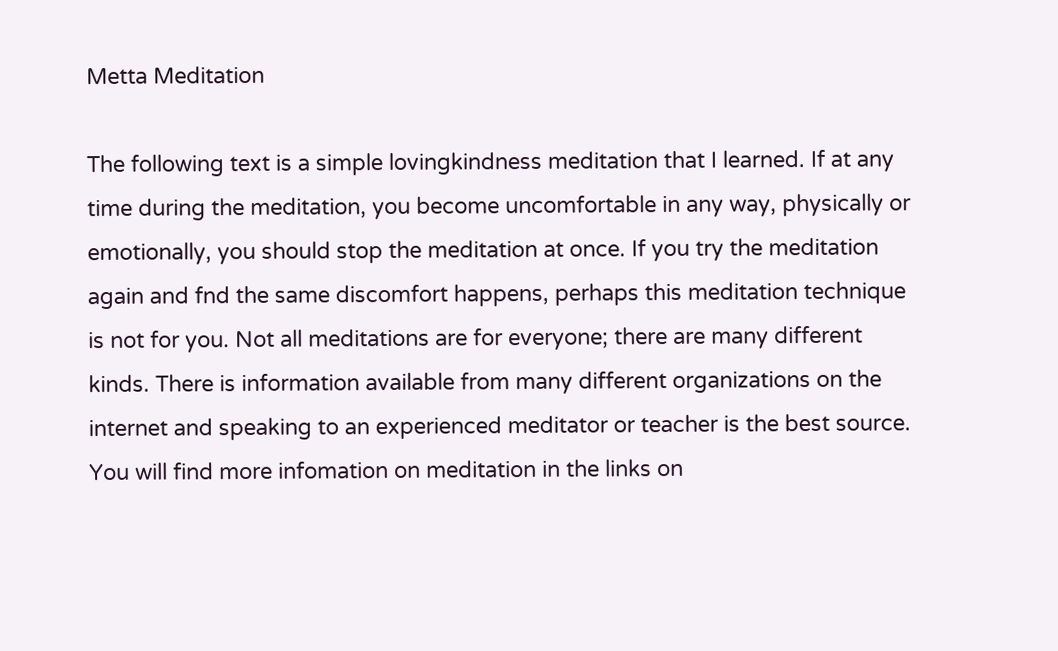Metta Meditation

The following text is a simple lovingkindness meditation that I learned. If at any time during the meditation, you become uncomfortable in any way, physically or emotionally, you should stop the meditation at once. If you try the meditation again and fnd the same discomfort happens, perhaps this meditation technique is not for you. Not all meditations are for everyone; there are many different kinds. There is information available from many different organizations on the internet and speaking to an experienced meditator or teacher is the best source. You will find more infomation on meditation in the links on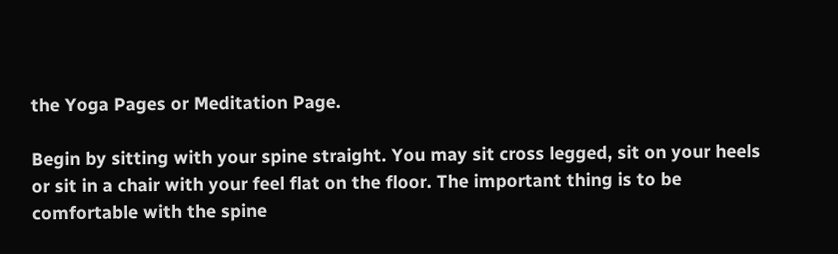the Yoga Pages or Meditation Page.

Begin by sitting with your spine straight. You may sit cross legged, sit on your heels or sit in a chair with your feel flat on the floor. The important thing is to be comfortable with the spine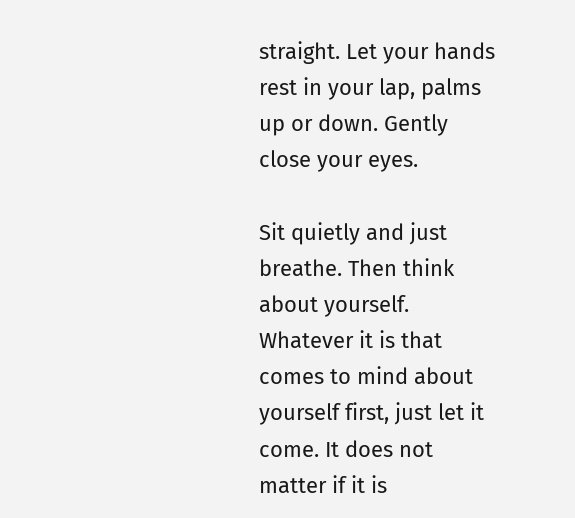straight. Let your hands rest in your lap, palms up or down. Gently close your eyes.

Sit quietly and just breathe. Then think about yourself. Whatever it is that comes to mind about yourself first, just let it come. It does not matter if it is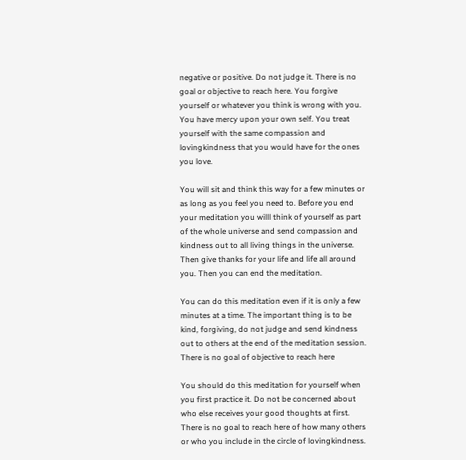negative or positive. Do not judge it. There is no goal or objective to reach here. You forgive yourself or whatever you think is wrong with you. You have mercy upon your own self. You treat yourself with the same compassion and lovingkindness that you would have for the ones you love.

You will sit and think this way for a few minutes or as long as you feel you need to. Before you end your meditation you willl think of yourself as part of the whole universe and send compassion and kindness out to all living things in the universe. Then give thanks for your life and life all around you. Then you can end the meditation.

You can do this meditation even if it is only a few minutes at a time. The important thing is to be kind, forgiving, do not judge and send kindness out to others at the end of the meditation session. There is no goal of objective to reach here

You should do this meditation for yourself when you first practice it. Do not be concerned about who else receives your good thoughts at first. There is no goal to reach here of how many others or who you include in the circle of lovingkindness.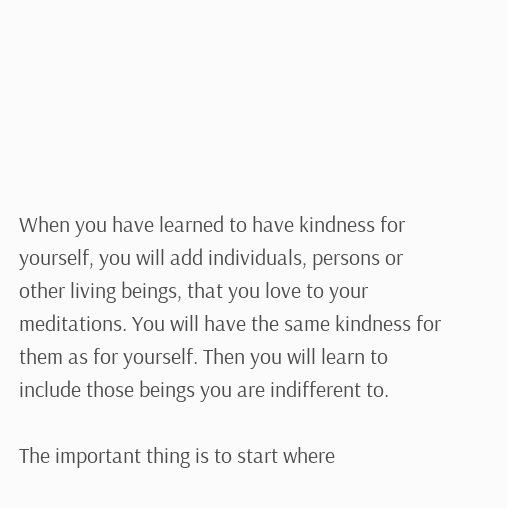When you have learned to have kindness for yourself, you will add individuals, persons or other living beings, that you love to your meditations. You will have the same kindness for them as for yourself. Then you will learn to include those beings you are indifferent to.

The important thing is to start where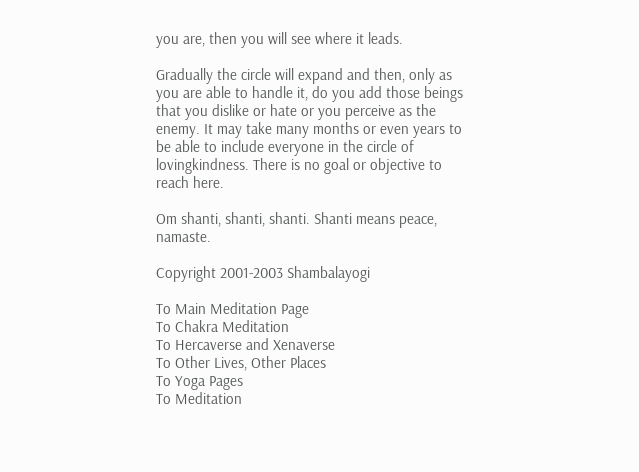you are, then you will see where it leads.

Gradually the circle will expand and then, only as you are able to handle it, do you add those beings that you dislike or hate or you perceive as the enemy. It may take many months or even years to be able to include everyone in the circle of lovingkindness. There is no goal or objective to reach here.

Om shanti, shanti, shanti. Shanti means peace, namaste.

Copyright 2001-2003 Shambalayogi

To Main Meditation Page
To Chakra Meditation
To Hercaverse and Xenaverse
To Other Lives, Other Places
To Yoga Pages
To Meditation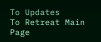To Updates
To Retreat Main Page